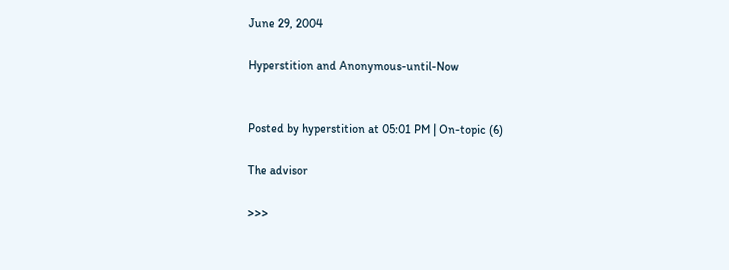June 29, 2004

Hyperstition and Anonymous-until-Now


Posted by hyperstition at 05:01 PM | On-topic (6)

The advisor

>>>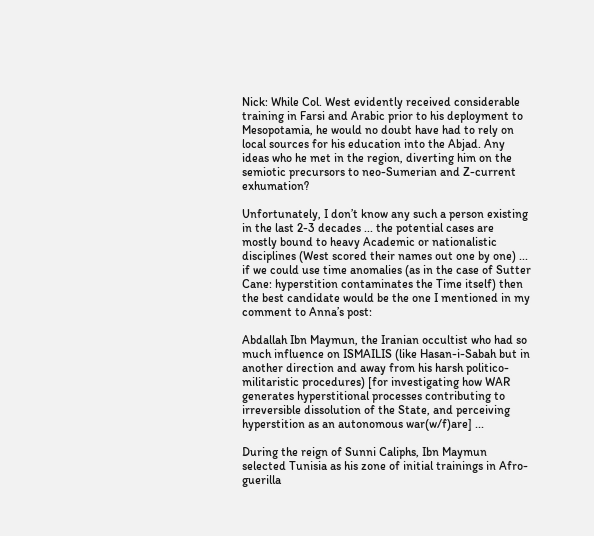Nick: While Col. West evidently received considerable training in Farsi and Arabic prior to his deployment to Mesopotamia, he would no doubt have had to rely on local sources for his education into the Abjad. Any ideas who he met in the region, diverting him on the semiotic precursors to neo-Sumerian and Z-current exhumation?

Unfortunately, I don’t know any such a person existing in the last 2-3 decades ... the potential cases are mostly bound to heavy Academic or nationalistic disciplines (West scored their names out one by one) ... if we could use time anomalies (as in the case of Sutter Cane: hyperstition contaminates the Time itself) then the best candidate would be the one I mentioned in my comment to Anna’s post:

Abdallah Ibn Maymun, the Iranian occultist who had so much influence on ISMAILIS (like Hasan-i-Sabah but in another direction and away from his harsh politico-militaristic procedures) [for investigating how WAR generates hyperstitional processes contributing to irreversible dissolution of the State, and perceiving hyperstition as an autonomous war(w/f)are] ...

During the reign of Sunni Caliphs, Ibn Maymun selected Tunisia as his zone of initial trainings in Afro-guerilla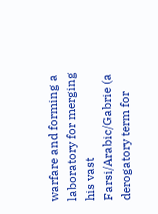warfare and forming a laboratory for merging his vast Farsi/Arabic/Gabrie (a derogatory term for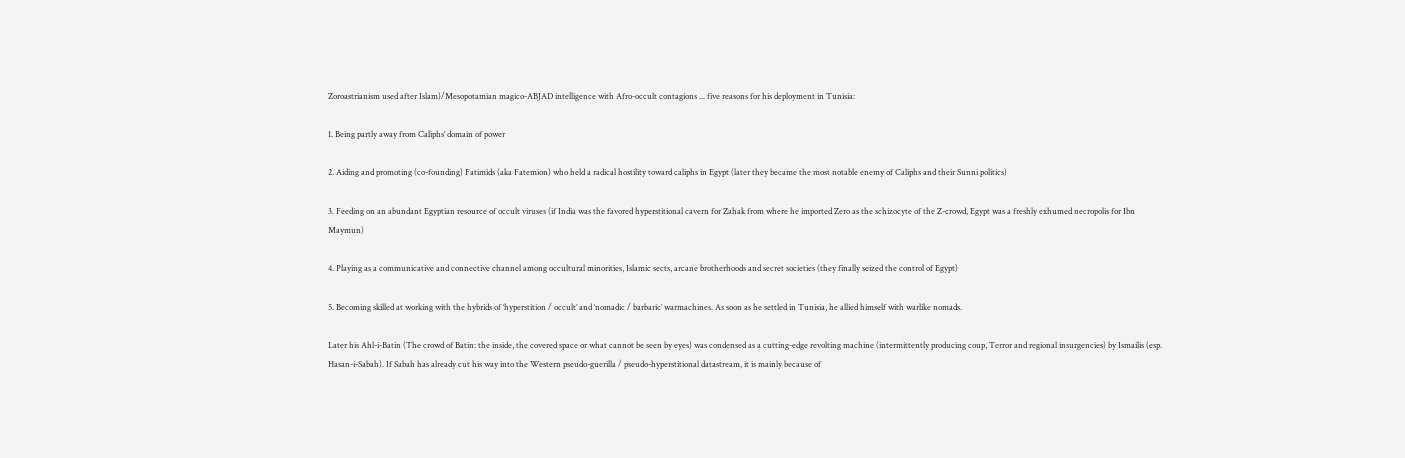Zoroastrianism used after Islam)/Mesopotamian magico-ABJAD intelligence with Afro-occult contagions ... five reasons for his deployment in Tunisia:

1. Being partly away from Caliphs’ domain of power

2. Aiding and promoting (co-founding) Fatimids (aka Fatemion) who held a radical hostility toward caliphs in Egypt (later they became the most notable enemy of Caliphs and their Sunni politics)

3. Feeding on an abundant Egyptian resource of occult viruses (if India was the favored hyperstitional cavern for Zahak from where he imported Zero as the schizocyte of the Z-crowd, Egypt was a freshly exhumed necropolis for Ibn Maymun)

4. Playing as a communicative and connective channel among occultural minorities, Islamic sects, arcane brotherhoods and secret societies (they finally seized the control of Egypt)

5. Becoming skilled at working with the hybrids of ‘hyperstition / occult’ and ‘nomadic / barbaric’ warmachines. As soon as he settled in Tunisia, he allied himself with warlike nomads.

Later his Ahl-i-Batin (The crowd of Batin: the inside, the covered space or what cannot be seen by eyes) was condensed as a cutting-edge revolting machine (intermittently producing coup, Terror and regional insurgencies) by Ismailis (esp. Hasan-i-Sabah). If Sabah has already cut his way into the Western pseudo-guerilla / pseudo-hyperstitional datastream, it is mainly because of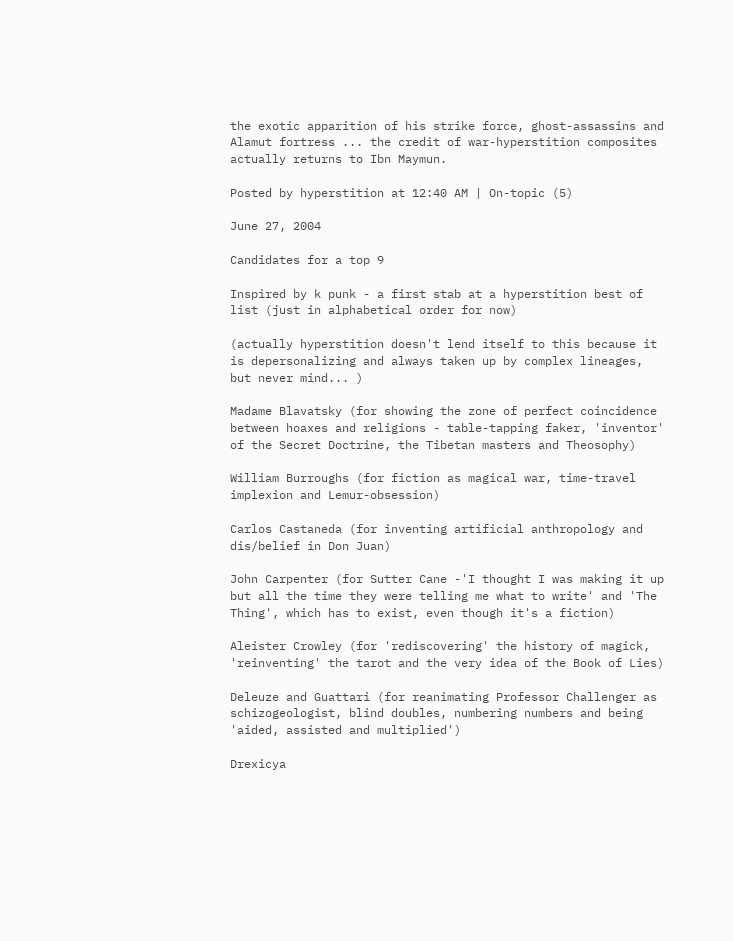the exotic apparition of his strike force, ghost-assassins and Alamut fortress ... the credit of war-hyperstition composites actually returns to Ibn Maymun.

Posted by hyperstition at 12:40 AM | On-topic (5)

June 27, 2004

Candidates for a top 9

Inspired by k punk - a first stab at a hyperstition best of list (just in alphabetical order for now)

(actually hyperstition doesn't lend itself to this because it is depersonalizing and always taken up by complex lineages, but never mind... )

Madame Blavatsky (for showing the zone of perfect coincidence between hoaxes and religions - table-tapping faker, 'inventor' of the Secret Doctrine, the Tibetan masters and Theosophy)

William Burroughs (for fiction as magical war, time-travel implexion and Lemur-obsession)

Carlos Castaneda (for inventing artificial anthropology and dis/belief in Don Juan)

John Carpenter (for Sutter Cane -'I thought I was making it up but all the time they were telling me what to write' and 'The Thing', which has to exist, even though it's a fiction)

Aleister Crowley (for 'rediscovering' the history of magick, 'reinventing' the tarot and the very idea of the Book of Lies)

Deleuze and Guattari (for reanimating Professor Challenger as schizogeologist, blind doubles, numbering numbers and being 'aided, assisted and multiplied')

Drexicya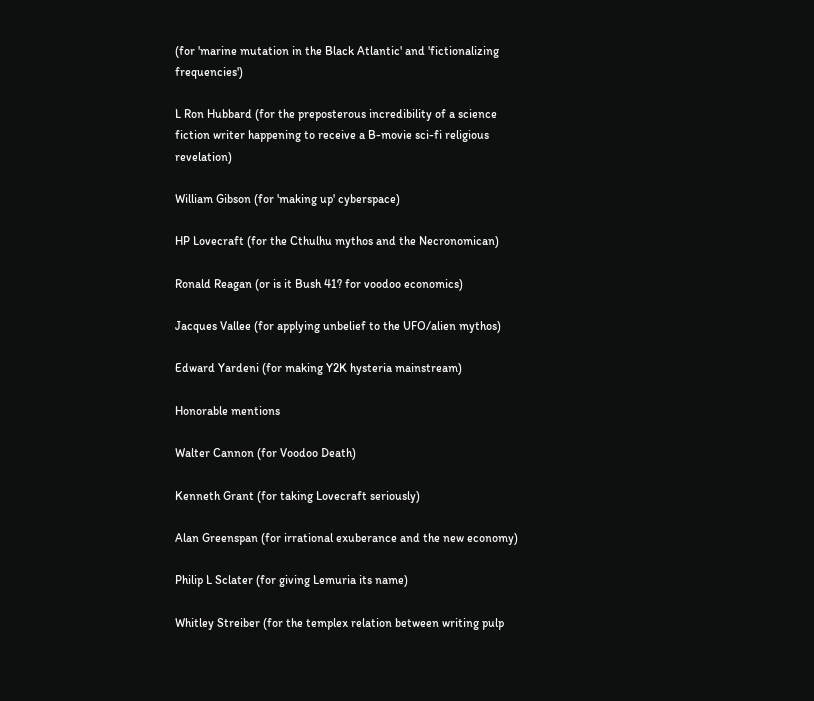(for 'marine mutation in the Black Atlantic' and 'fictionalizing frequencies')

L Ron Hubbard (for the preposterous incredibility of a science fiction writer happening to receive a B-movie sci-fi religious revelation)

William Gibson (for 'making up' cyberspace)

HP Lovecraft (for the Cthulhu mythos and the Necronomican)

Ronald Reagan (or is it Bush 41? for voodoo economics)

Jacques Vallee (for applying unbelief to the UFO/alien mythos)

Edward Yardeni (for making Y2K hysteria mainstream)

Honorable mentions

Walter Cannon (for Voodoo Death)

Kenneth Grant (for taking Lovecraft seriously)

Alan Greenspan (for irrational exuberance and the new economy)

Philip L Sclater (for giving Lemuria its name)

Whitley Streiber (for the templex relation between writing pulp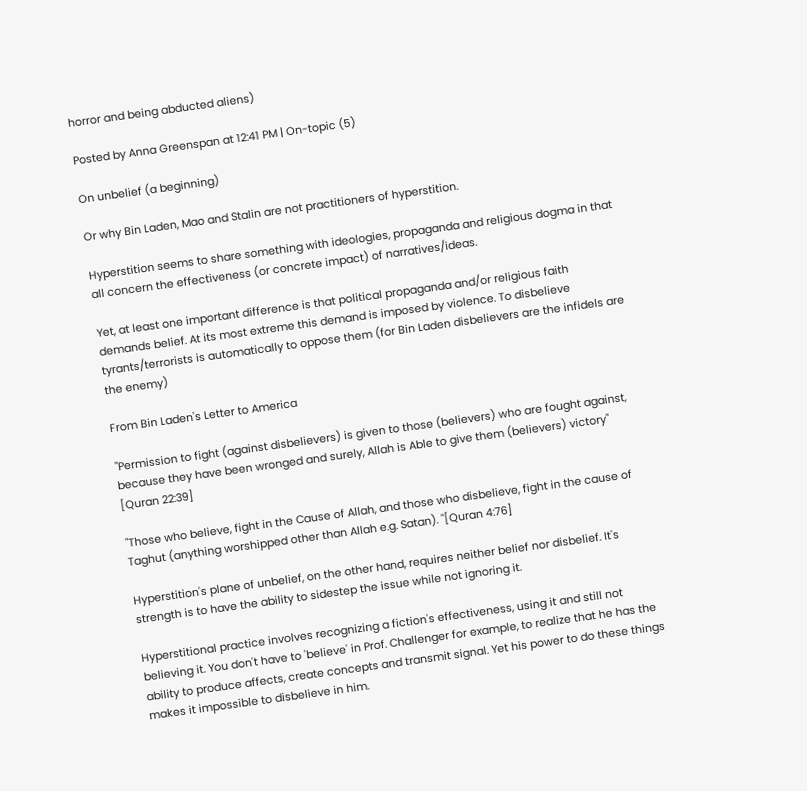horror and being abducted aliens)

Posted by Anna Greenspan at 12:41 PM | On-topic (5)

On unbelief (a beginning)

Or why Bin Laden, Mao and Stalin are not practitioners of hyperstition.

Hyperstition seems to share something with ideologies, propaganda and religious dogma in that all concern the effectiveness (or concrete impact) of narratives/ideas.

Yet, at least one important difference is that political propaganda and/or religious faith demands belief. At its most extreme this demand is imposed by violence. To disbelieve tyrants/terrorists is automatically to oppose them (for Bin Laden disbelievers are the infidels are the enemy)

From Bin Laden's Letter to America

"Permission to fight (against disbelievers) is given to those (believers) who are fought against, because they have been wronged and surely, Allah is Able to give them (believers) victory" [Quran 22:39]

"Those who believe, fight in the Cause of Allah, and those who disbelieve, fight in the cause of Taghut (anything worshipped other than Allah e.g. Satan). "[Quran 4:76]

Hyperstition's plane of unbelief, on the other hand, requires neither belief nor disbelief. It's strength is to have the ability to sidestep the issue while not ignoring it.

Hyperstitional practice involves recognizing a fiction's effectiveness, using it and still not believing it. You don't have to 'believe' in Prof. Challenger for example, to realize that he has the ability to produce affects, create concepts and transmit signal. Yet his power to do these things makes it impossible to disbelieve in him.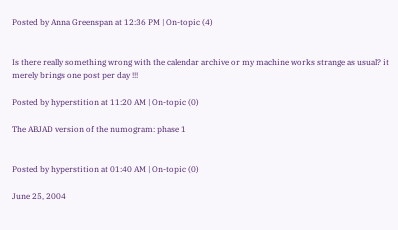Posted by Anna Greenspan at 12:36 PM | On-topic (4)


Is there really something wrong with the calendar archive or my machine works strange as usual? it merely brings one post per day !!!

Posted by hyperstition at 11:20 AM | On-topic (0)

The ABJAD version of the numogram: phase 1


Posted by hyperstition at 01:40 AM | On-topic (0)

June 25, 2004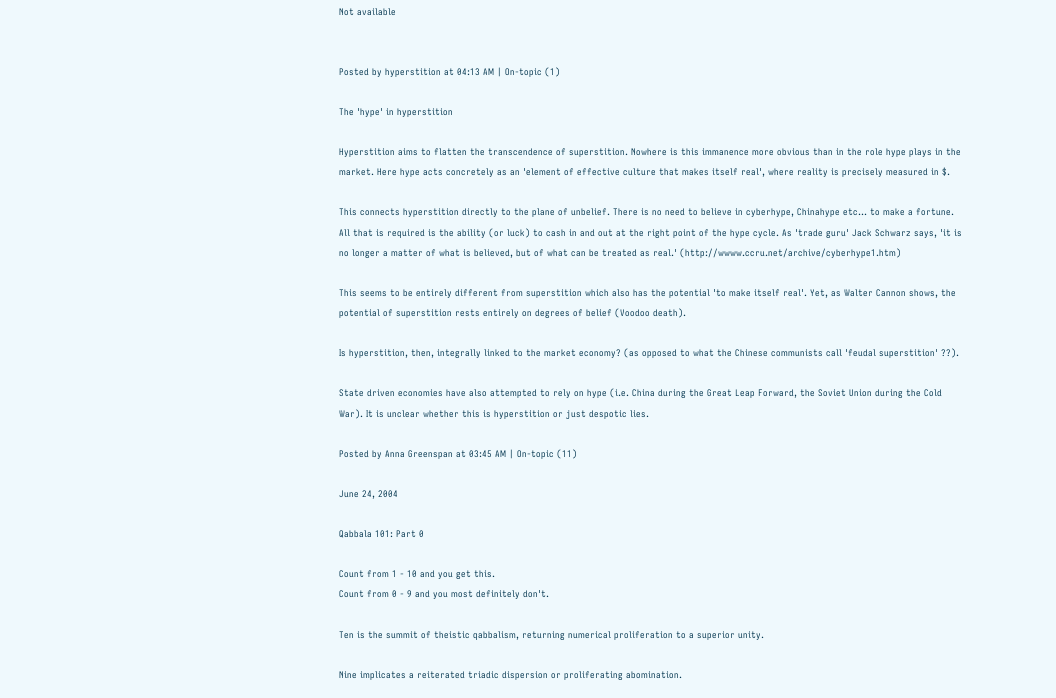Not available


Posted by hyperstition at 04:13 AM | On-topic (1)

The 'hype' in hyperstition

Hyperstition aims to flatten the transcendence of superstition. Nowhere is this immanence more obvious than in the role hype plays in the market. Here hype acts concretely as an 'element of effective culture that makes itself real', where reality is precisely measured in $.

This connects hyperstition directly to the plane of unbelief. There is no need to believe in cyberhype, Chinahype etc... to make a fortune. All that is required is the ability (or luck) to cash in and out at the right point of the hype cycle. As 'trade guru' Jack Schwarz says, 'it is no longer a matter of what is believed, but of what can be treated as real.' (http://wwww.ccru.net/archive/cyberhype1.htm)

This seems to be entirely different from superstition which also has the potential 'to make itself real'. Yet, as Walter Cannon shows, the potential of superstition rests entirely on degrees of belief (Voodoo death).

Is hyperstition, then, integrally linked to the market economy? (as opposed to what the Chinese communists call 'feudal superstition' ??).

State driven economies have also attempted to rely on hype (i.e. China during the Great Leap Forward, the Soviet Union during the Cold War). It is unclear whether this is hyperstition or just despotic lies.

Posted by Anna Greenspan at 03:45 AM | On-topic (11)

June 24, 2004

Qabbala 101: Part 0

Count from 1 - 10 and you get this.
Count from 0 - 9 and you most definitely don't.

Ten is the summit of theistic qabbalism, returning numerical proliferation to a superior unity.

Nine implicates a reiterated triadic dispersion or proliferating abomination.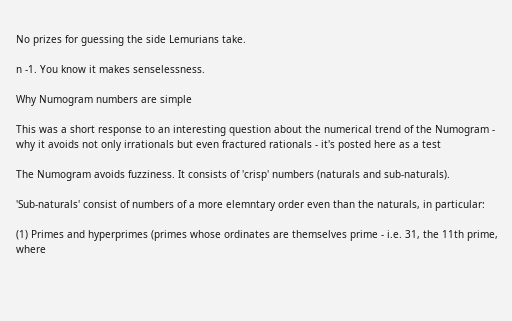No prizes for guessing the side Lemurians take.

n -1. You know it makes senselessness.

Why Numogram numbers are simple

This was a short response to an interesting question about the numerical trend of the Numogram - why it avoids not only irrationals but even fractured rationals - it's posted here as a test

The Numogram avoids fuzziness. It consists of 'crisp' numbers (naturals and sub-naturals).

'Sub-naturals' consist of numbers of a more elemntary order even than the naturals, in particular:

(1) Primes and hyperprimes (primes whose ordinates are themselves prime - i.e. 31, the 11th prime, where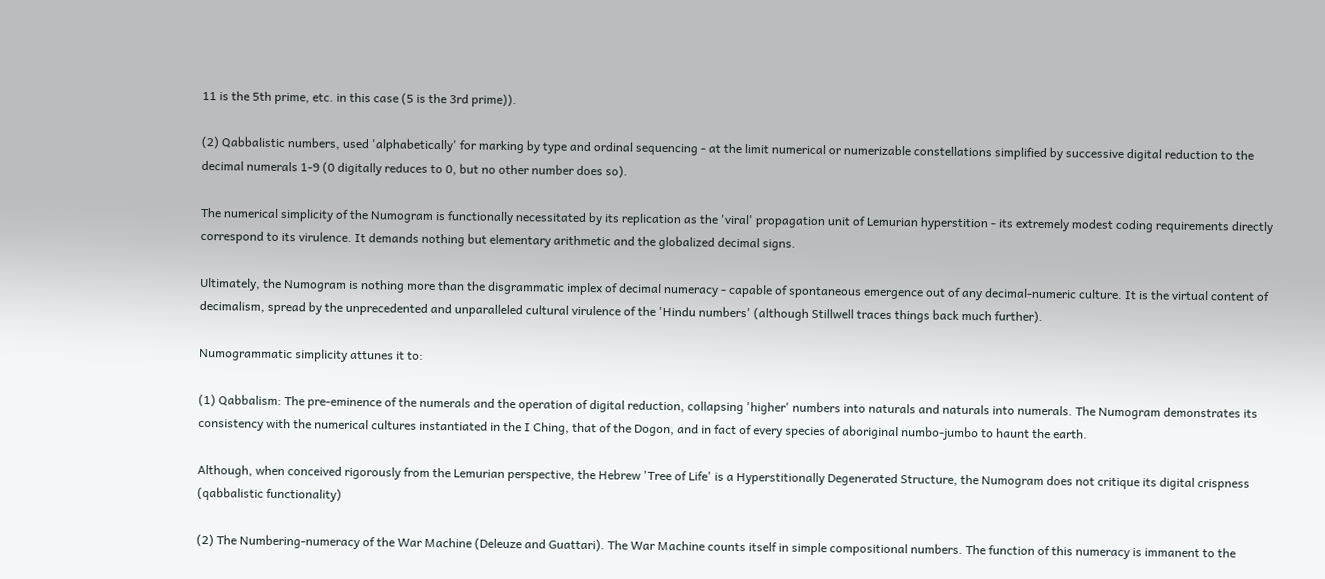11 is the 5th prime, etc. in this case (5 is the 3rd prime)).

(2) Qabbalistic numbers, used 'alphabetically' for marking by type and ordinal sequencing - at the limit numerical or numerizable constellations simplified by successive digital reduction to the decimal numerals 1-9 (0 digitally reduces to 0, but no other number does so).

The numerical simplicity of the Numogram is functionally necessitated by its replication as the 'viral' propagation unit of Lemurian hyperstition - its extremely modest coding requirements directly correspond to its virulence. It demands nothing but elementary arithmetic and the globalized decimal signs.

Ultimately, the Numogram is nothing more than the disgrammatic implex of decimal numeracy - capable of spontaneous emergence out of any decimal-numeric culture. It is the virtual content of decimalism, spread by the unprecedented and unparalleled cultural virulence of the 'Hindu numbers' (although Stillwell traces things back much further).

Numogrammatic simplicity attunes it to:

(1) Qabbalism: The pre-eminence of the numerals and the operation of digital reduction, collapsing 'higher' numbers into naturals and naturals into numerals. The Numogram demonstrates its consistency with the numerical cultures instantiated in the I Ching, that of the Dogon, and in fact of every species of aboriginal numbo-jumbo to haunt the earth.

Although, when conceived rigorously from the Lemurian perspective, the Hebrew 'Tree of Life' is a Hyperstitionally Degenerated Structure, the Numogram does not critique its digital crispness (qabbalistic functionality)

(2) The Numbering-numeracy of the War Machine (Deleuze and Guattari). The War Machine counts itself in simple compositional numbers. The function of this numeracy is immanent to the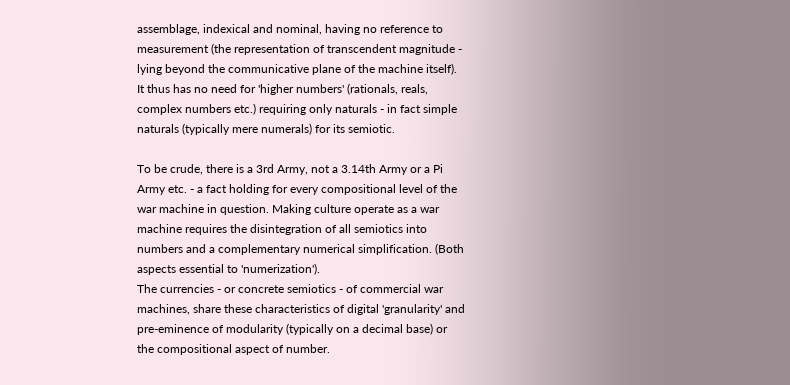assemblage, indexical and nominal, having no reference to measurement (the representation of transcendent magnitude - lying beyond the communicative plane of the machine itself). It thus has no need for 'higher numbers' (rationals, reals, complex numbers etc.) requiring only naturals - in fact simple naturals (typically mere numerals) for its semiotic.

To be crude, there is a 3rd Army, not a 3.14th Army or a Pi Army etc. - a fact holding for every compositional level of the war machine in question. Making culture operate as a war machine requires the disintegration of all semiotics into numbers and a complementary numerical simplification. (Both aspects essential to 'numerization').
The currencies - or concrete semiotics - of commercial war machines, share these characteristics of digital 'granularity' and pre-eminence of modularity (typically on a decimal base) or the compositional aspect of number.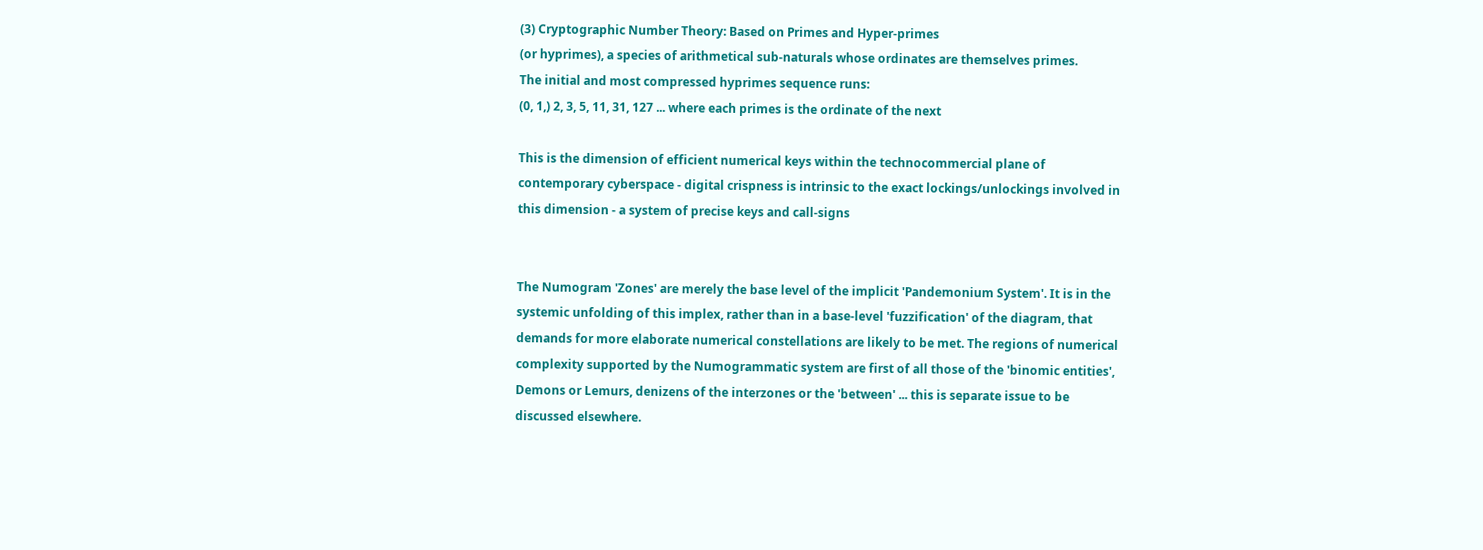(3) Cryptographic Number Theory: Based on Primes and Hyper-primes
(or hyprimes), a species of arithmetical sub-naturals whose ordinates are themselves primes.
The initial and most compressed hyprimes sequence runs:
(0, 1,) 2, 3, 5, 11, 31, 127 ... where each primes is the ordinate of the next

This is the dimension of efficient numerical keys within the technocommercial plane of contemporary cyberspace - digital crispness is intrinsic to the exact lockings/unlockings involved in this dimension - a system of precise keys and call-signs


The Numogram 'Zones' are merely the base level of the implicit 'Pandemonium System'. It is in the systemic unfolding of this implex, rather than in a base-level 'fuzzification' of the diagram, that demands for more elaborate numerical constellations are likely to be met. The regions of numerical complexity supported by the Numogrammatic system are first of all those of the 'binomic entities', Demons or Lemurs, denizens of the interzones or the 'between' ... this is separate issue to be discussed elsewhere.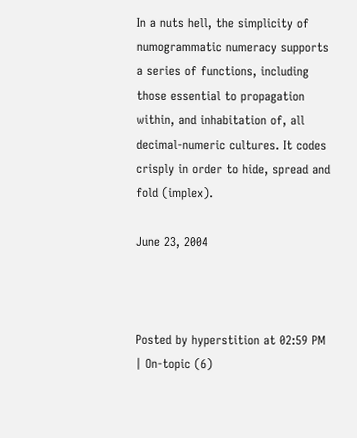In a nuts hell, the simplicity of numogrammatic numeracy supports a series of functions, including those essential to propagation within, and inhabitation of, all decimal-numeric cultures. It codes crisply in order to hide, spread and fold (implex).

June 23, 2004



Posted by hyperstition at 02:59 PM | On-topic (6)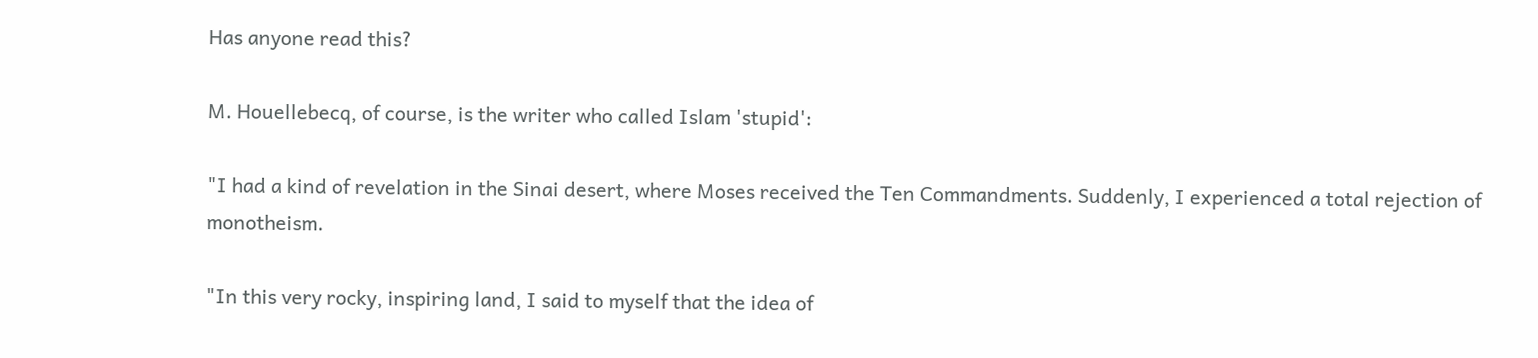Has anyone read this?

M. Houellebecq, of course, is the writer who called Islam 'stupid':

"I had a kind of revelation in the Sinai desert, where Moses received the Ten Commandments. Suddenly, I experienced a total rejection of monotheism.

"In this very rocky, inspiring land, I said to myself that the idea of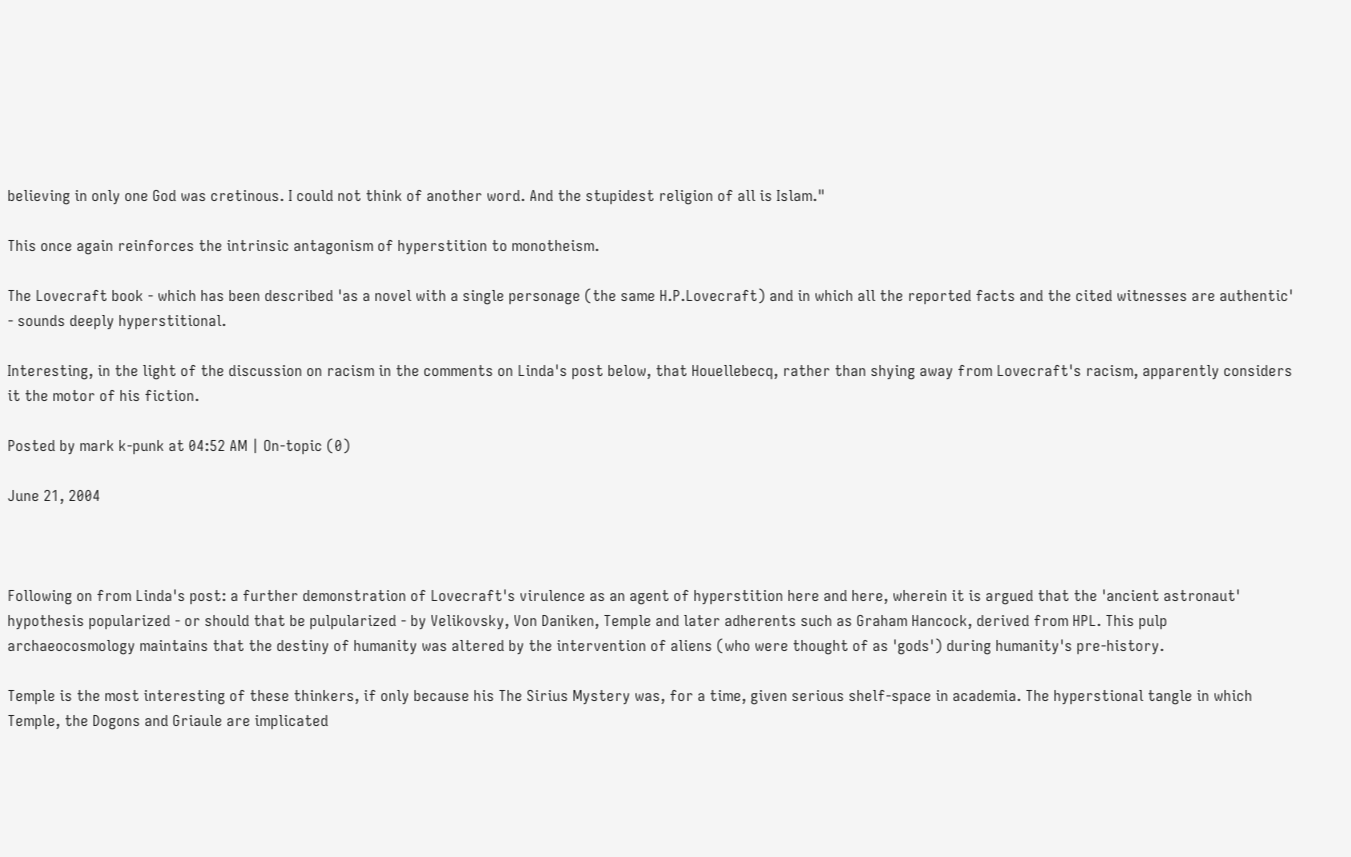believing in only one God was cretinous. I could not think of another word. And the stupidest religion of all is Islam."

This once again reinforces the intrinsic antagonism of hyperstition to monotheism.

The Lovecraft book - which has been described 'as a novel with a single personage (the same H.P.Lovecraft) and in which all the reported facts and the cited witnesses are authentic' - sounds deeply hyperstitional.

Interesting, in the light of the discussion on racism in the comments on Linda's post below, that Houellebecq, rather than shying away from Lovecraft's racism, apparently considers it the motor of his fiction.

Posted by mark k-punk at 04:52 AM | On-topic (0)

June 21, 2004



Following on from Linda's post: a further demonstration of Lovecraft's virulence as an agent of hyperstition here and here, wherein it is argued that the 'ancient astronaut' hypothesis popularized - or should that be pulpularized - by Velikovsky, Von Daniken, Temple and later adherents such as Graham Hancock, derived from HPL. This pulp archaeocosmology maintains that the destiny of humanity was altered by the intervention of aliens (who were thought of as 'gods') during humanity's pre-history.

Temple is the most interesting of these thinkers, if only because his The Sirius Mystery was, for a time, given serious shelf-space in academia. The hyperstional tangle in which Temple, the Dogons and Griaule are implicated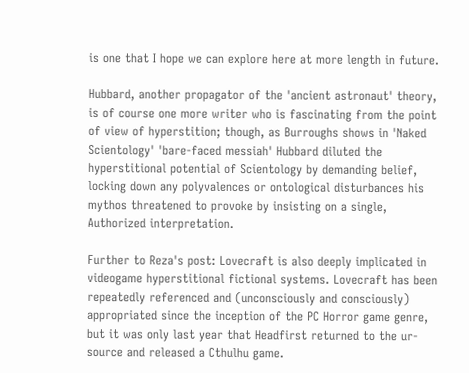is one that I hope we can explore here at more length in future.

Hubbard, another propagator of the 'ancient astronaut' theory, is of course one more writer who is fascinating from the point of view of hyperstition; though, as Burroughs shows in 'Naked Scientology' 'bare-faced messiah' Hubbard diluted the hyperstitional potential of Scientology by demanding belief, locking down any polyvalences or ontological disturbances his mythos threatened to provoke by insisting on a single, Authorized interpretation.

Further to Reza's post: Lovecraft is also deeply implicated in videogame hyperstitional fictional systems. Lovecraft has been repeatedly referenced and (unconsciously and consciously) appropriated since the inception of the PC Horror game genre, but it was only last year that Headfirst returned to the ur-source and released a Cthulhu game.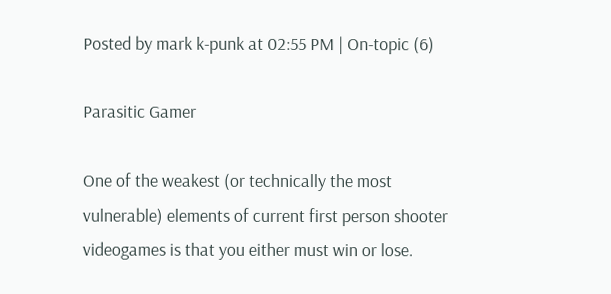Posted by mark k-punk at 02:55 PM | On-topic (6)

Parasitic Gamer

One of the weakest (or technically the most vulnerable) elements of current first person shooter videogames is that you either must win or lose.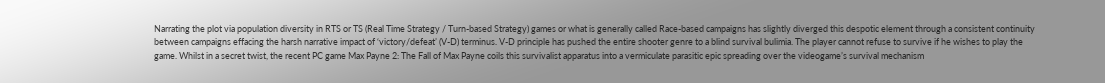Narrating the plot via population diversity in RTS or TS (Real Time Strategy / Turn-based Strategy) games or what is generally called Race-based campaigns has slightly diverged this despotic element through a consistent continuity between campaigns effacing the harsh narrative impact of ‘victory/defeat’ (V-D) terminus. V-D principle has pushed the entire shooter genre to a blind survival bulimia. The player cannot refuse to survive if he wishes to play the game. Whilst in a secret twist, the recent PC game Max Payne 2: The Fall of Max Payne coils this survivalist apparatus into a vermiculate parasitic epic spreading over the videogame’s survival mechanism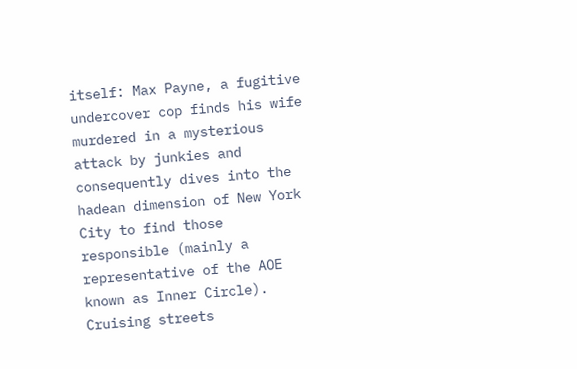itself: Max Payne, a fugitive undercover cop finds his wife murdered in a mysterious attack by junkies and consequently dives into the hadean dimension of New York City to find those responsible (mainly a representative of the AOE known as Inner Circle). Cruising streets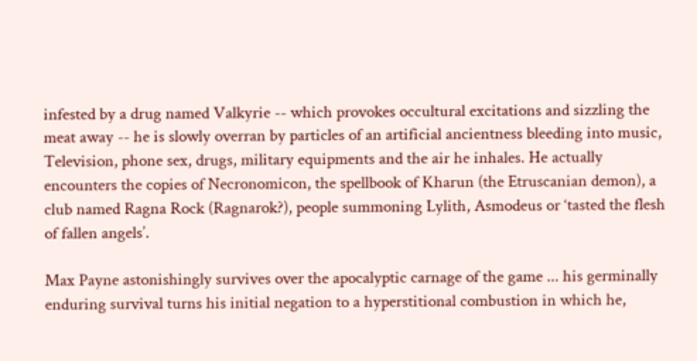infested by a drug named Valkyrie -- which provokes occultural excitations and sizzling the meat away -- he is slowly overran by particles of an artificial ancientness bleeding into music, Television, phone sex, drugs, military equipments and the air he inhales. He actually encounters the copies of Necronomicon, the spellbook of Kharun (the Etruscanian demon), a club named Ragna Rock (Ragnarok?), people summoning Lylith, Asmodeus or ‘tasted the flesh of fallen angels’.

Max Payne astonishingly survives over the apocalyptic carnage of the game ... his germinally enduring survival turns his initial negation to a hyperstitional combustion in which he,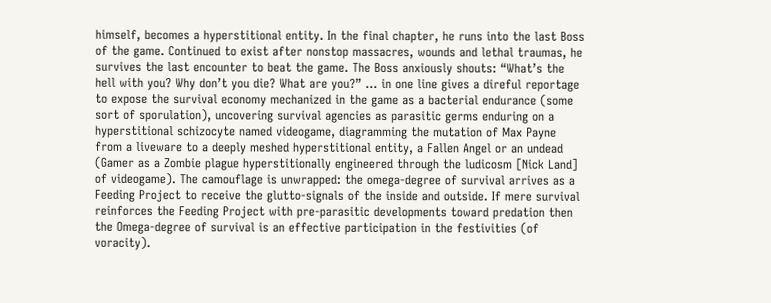himself, becomes a hyperstitional entity. In the final chapter, he runs into the last Boss of the game. Continued to exist after nonstop massacres, wounds and lethal traumas, he survives the last encounter to beat the game. The Boss anxiously shouts: “What’s the hell with you? Why don’t you die? What are you?” ... in one line gives a direful reportage to expose the survival economy mechanized in the game as a bacterial endurance (some sort of sporulation), uncovering survival agencies as parasitic germs enduring on a hyperstitional schizocyte named videogame, diagramming the mutation of Max Payne from a liveware to a deeply meshed hyperstitional entity, a Fallen Angel or an undead (Gamer as a Zombie plague hyperstitionally engineered through the ludicosm [Nick Land] of videogame). The camouflage is unwrapped: the omega-degree of survival arrives as a Feeding Project to receive the glutto-signals of the inside and outside. If mere survival reinforces the Feeding Project with pre-parasitic developments toward predation then the Omega-degree of survival is an effective participation in the festivities (of voracity).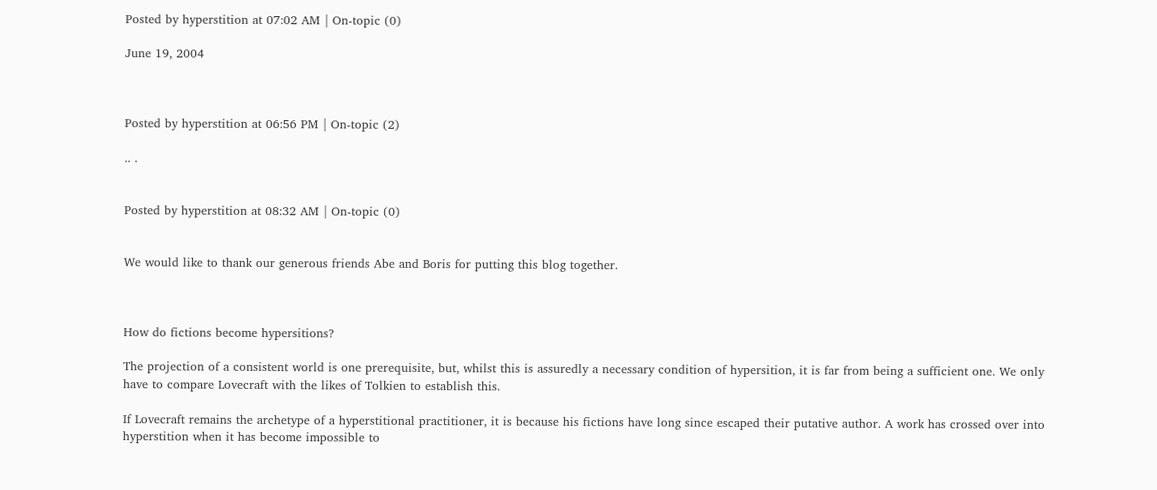Posted by hyperstition at 07:02 AM | On-topic (0)

June 19, 2004



Posted by hyperstition at 06:56 PM | On-topic (2)

.. .


Posted by hyperstition at 08:32 AM | On-topic (0)


We would like to thank our generous friends Abe and Boris for putting this blog together.



How do fictions become hypersitions?

The projection of a consistent world is one prerequisite, but, whilst this is assuredly a necessary condition of hypersition, it is far from being a sufficient one. We only have to compare Lovecraft with the likes of Tolkien to establish this.

If Lovecraft remains the archetype of a hyperstitional practitioner, it is because his fictions have long since escaped their putative author. A work has crossed over into hyperstition when it has become impossible to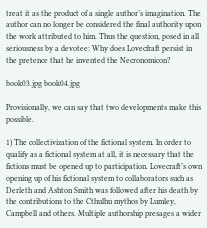treat it as the product of a single author’s imagination. The author can no longer be considered the final authority upon the work attributed to him. Thus the question, posed in all seriousness by a devotee: Why does Lovecfraft persist in the pretence that he invented the Necronomicon?

book03.jpg book04.jpg

Provisionally, we can say that two developments make this possible.

1) The collectivization of the fictional system. In order to qualify as a fictional system at all, it is necessary that the fictions must be opened up to participation. Lovecraft’s own opening up of his fictional system to collaborators such as Derleth and Ashton Smith was followed after his death by the contributions to the Cthulhu mythos by Lumley, Campbell and others. Multiple authorship presages a wider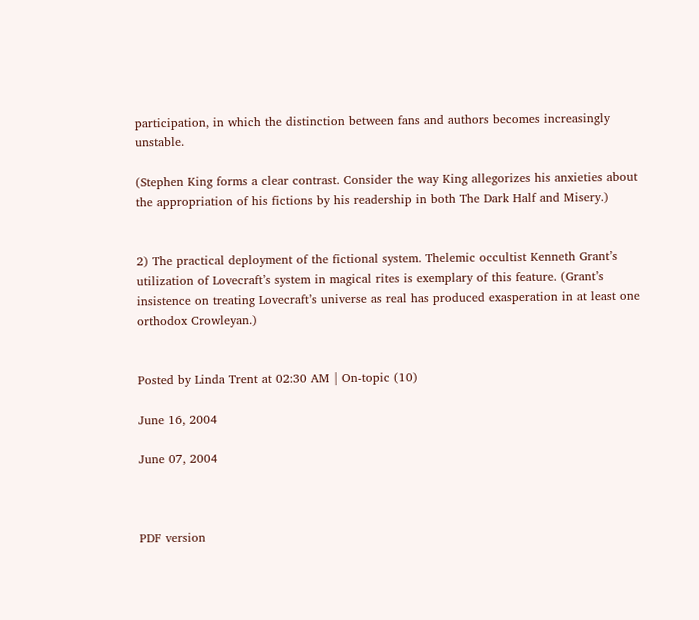participation, in which the distinction between fans and authors becomes increasingly unstable.

(Stephen King forms a clear contrast. Consider the way King allegorizes his anxieties about the appropriation of his fictions by his readership in both The Dark Half and Misery.)


2) The practical deployment of the fictional system. Thelemic occultist Kenneth Grant’s utilization of Lovecraft’s system in magical rites is exemplary of this feature. (Grant’s insistence on treating Lovecraft’s universe as real has produced exasperation in at least one orthodox Crowleyan.)


Posted by Linda Trent at 02:30 AM | On-topic (10)

June 16, 2004

June 07, 2004



PDF version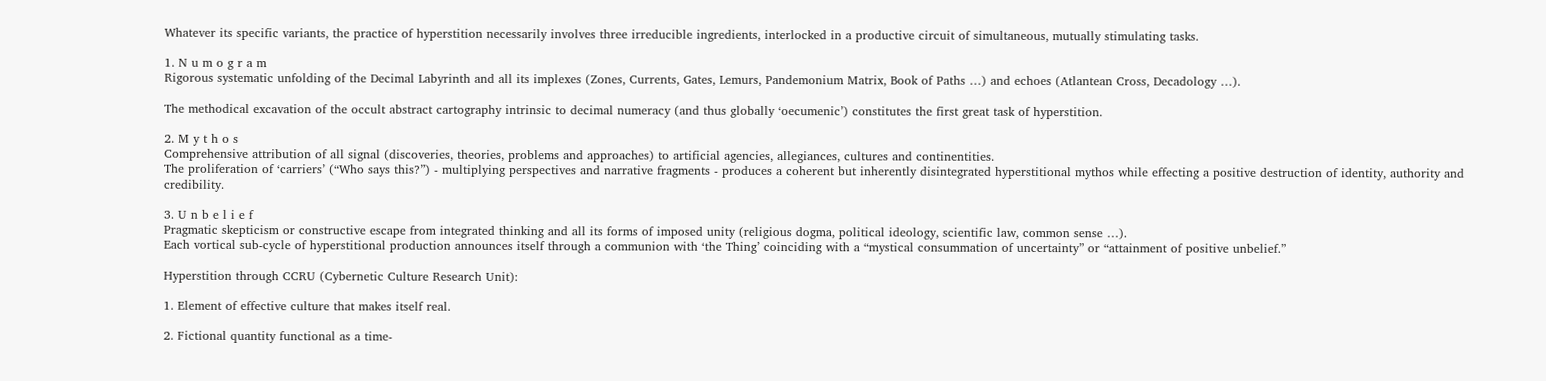Whatever its specific variants, the practice of hyperstition necessarily involves three irreducible ingredients, interlocked in a productive circuit of simultaneous, mutually stimulating tasks.

1. N u m o g r a m
Rigorous systematic unfolding of the Decimal Labyrinth and all its implexes (Zones, Currents, Gates, Lemurs, Pandemonium Matrix, Book of Paths …) and echoes (Atlantean Cross, Decadology …).

The methodical excavation of the occult abstract cartography intrinsic to decimal numeracy (and thus globally ‘oecumenic’) constitutes the first great task of hyperstition.

2. M y t h o s
Comprehensive attribution of all signal (discoveries, theories, problems and approaches) to artificial agencies, allegiances, cultures and continentities.
The proliferation of ‘carriers’ (“Who says this?”) - multiplying perspectives and narrative fragments - produces a coherent but inherently disintegrated hyperstitional mythos while effecting a positive destruction of identity, authority and credibility.

3. U n b e l i e f
Pragmatic skepticism or constructive escape from integrated thinking and all its forms of imposed unity (religious dogma, political ideology, scientific law, common sense …).
Each vortical sub-cycle of hyperstitional production announces itself through a communion with ‘the Thing’ coinciding with a “mystical consummation of uncertainty” or “attainment of positive unbelief.”

Hyperstition through CCRU (Cybernetic Culture Research Unit):

1. Element of effective culture that makes itself real.

2. Fictional quantity functional as a time-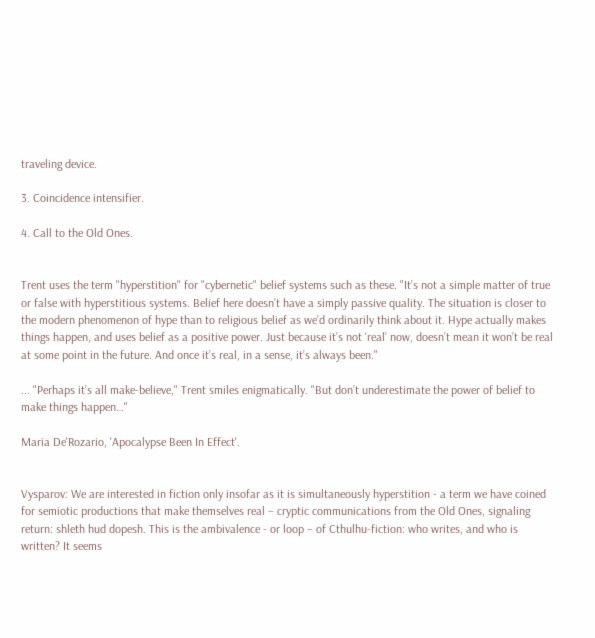traveling device.

3. Coincidence intensifier.

4. Call to the Old Ones.


Trent uses the term "hyperstition" for "cybernetic" belief systems such as these. "It’s not a simple matter of true or false with hyperstitious systems. Belief here doesn’t have a simply passive quality. The situation is closer to the modern phenomenon of hype than to religious belief as we’d ordinarily think about it. Hype actually makes things happen, and uses belief as a positive power. Just because it’s not ‘real’ now, doesn’t mean it won’t be real at some point in the future. And once it’s real, in a sense, it’s always been."

... "Perhaps it’s all make-believe," Trent smiles enigmatically. "But don’t underestimate the power of belief to make things happen…"

Maria De'Rozario, 'Apocalypse Been In Effect'.


Vysparov: We are interested in fiction only insofar as it is simultaneously hyperstition - a term we have coined for semiotic productions that make themselves real – cryptic communications from the Old Ones, signaling return: shleth hud dopesh. This is the ambivalence - or loop – of Cthulhu-fiction: who writes, and who is written? It seems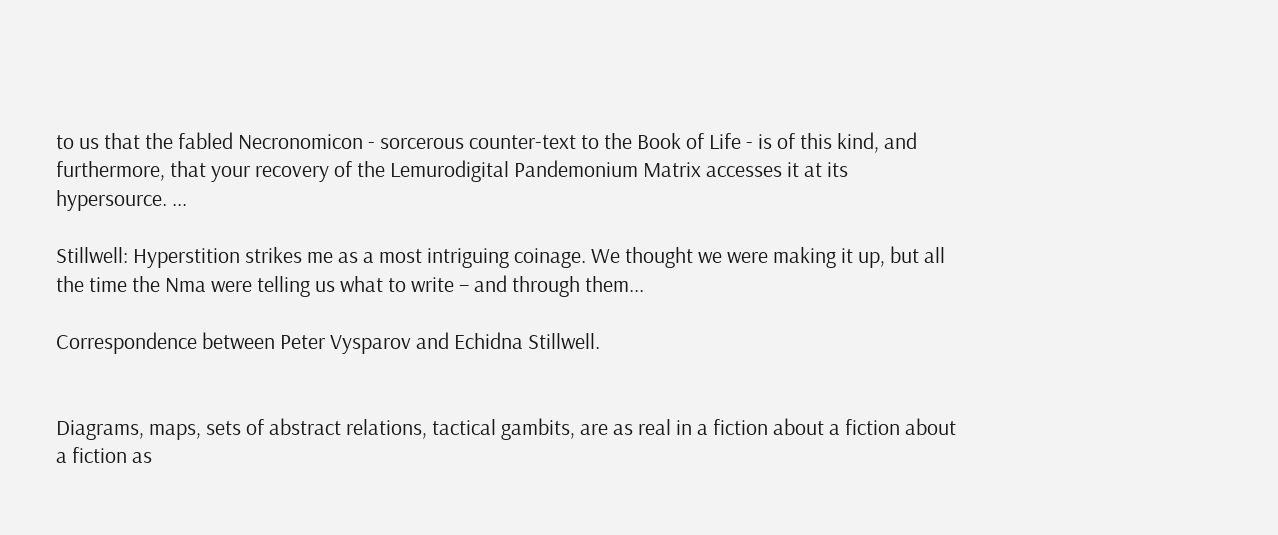to us that the fabled Necronomicon - sorcerous counter-text to the Book of Life - is of this kind, and furthermore, that your recovery of the Lemurodigital Pandemonium Matrix accesses it at its hypersource. ...

Stillwell: Hyperstition strikes me as a most intriguing coinage. We thought we were making it up, but all the time the Nma were telling us what to write – and through them...

Correspondence between Peter Vysparov and Echidna Stillwell.


Diagrams, maps, sets of abstract relations, tactical gambits, are as real in a fiction about a fiction about a fiction as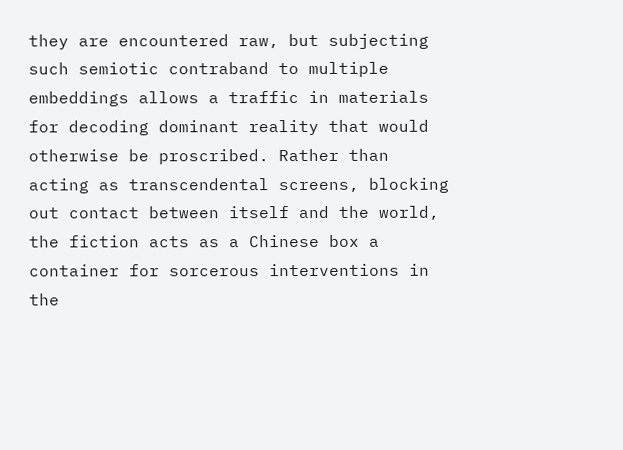they are encountered raw, but subjecting such semiotic contraband to multiple embeddings allows a traffic in materials for decoding dominant reality that would otherwise be proscribed. Rather than acting as transcendental screens, blocking out contact between itself and the world, the fiction acts as a Chinese box a container for sorcerous interventions in the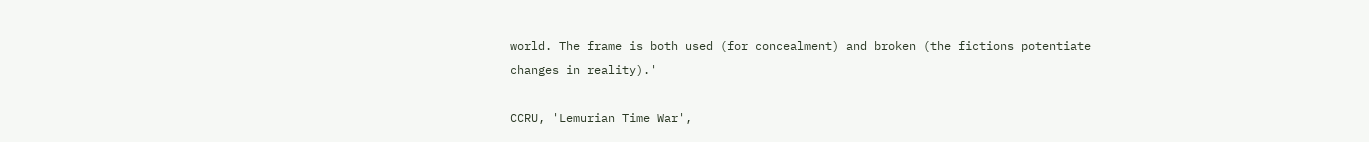world. The frame is both used (for concealment) and broken (the fictions potentiate changes in reality).'

CCRU, 'Lemurian Time War',